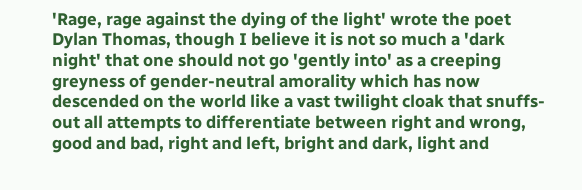'Rage, rage against the dying of the light' wrote the poet Dylan Thomas, though I believe it is not so much a 'dark night' that one should not go 'gently into' as a creeping greyness of gender-neutral amorality which has now descended on the world like a vast twilight cloak that snuffs-out all attempts to differentiate between right and wrong, good and bad, right and left, bright and dark, light and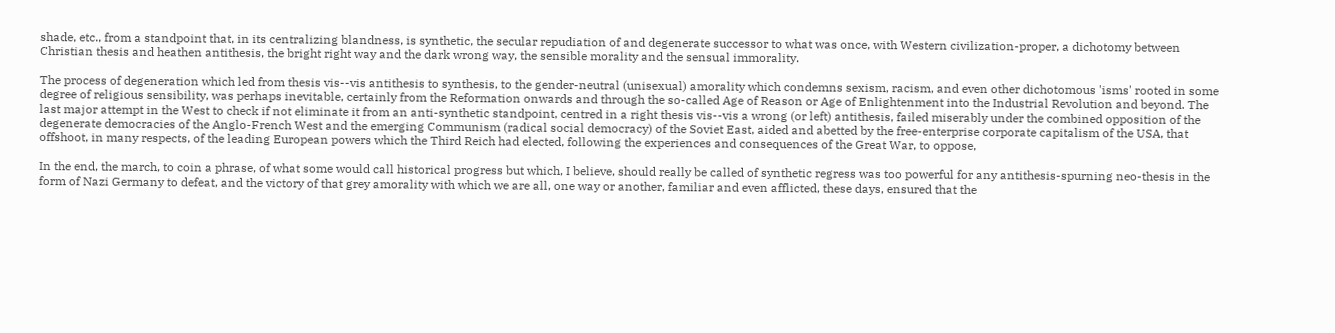shade, etc., from a standpoint that, in its centralizing blandness, is synthetic, the secular repudiation of and degenerate successor to what was once, with Western civilization-proper, a dichotomy between Christian thesis and heathen antithesis, the bright right way and the dark wrong way, the sensible morality and the sensual immorality.

The process of degeneration which led from thesis vis--vis antithesis to synthesis, to the gender-neutral (unisexual) amorality which condemns sexism, racism, and even other dichotomous 'isms' rooted in some degree of religious sensibility, was perhaps inevitable, certainly from the Reformation onwards and through the so-called Age of Reason or Age of Enlightenment into the Industrial Revolution and beyond. The last major attempt in the West to check if not eliminate it from an anti-synthetic standpoint, centred in a right thesis vis--vis a wrong (or left) antithesis, failed miserably under the combined opposition of the degenerate democracies of the Anglo-French West and the emerging Communism (radical social democracy) of the Soviet East, aided and abetted by the free-enterprise corporate capitalism of the USA, that offshoot, in many respects, of the leading European powers which the Third Reich had elected, following the experiences and consequences of the Great War, to oppose,

In the end, the march, to coin a phrase, of what some would call historical progress but which, I believe, should really be called of synthetic regress was too powerful for any antithesis-spurning neo-thesis in the form of Nazi Germany to defeat, and the victory of that grey amorality with which we are all, one way or another, familiar and even afflicted, these days, ensured that the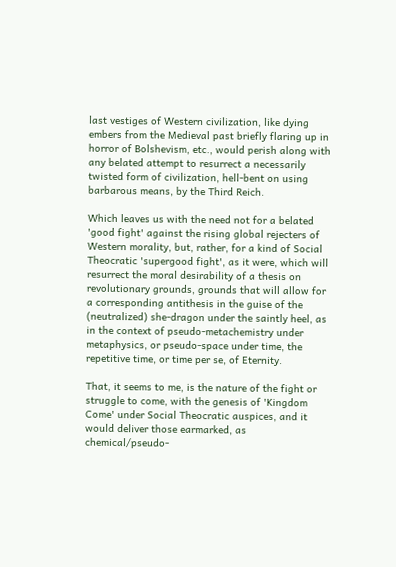last vestiges of Western civilization, like dying embers from the Medieval past briefly flaring up in horror of Bolshevism, etc., would perish along with any belated attempt to resurrect a necessarily twisted form of civilization, hell-bent on using barbarous means, by the Third Reich.

Which leaves us with the need not for a belated 'good fight' against the rising global rejecters of Western morality, but, rather, for a kind of Social Theocratic 'supergood fight', as it were, which will resurrect the moral desirability of a thesis on revolutionary grounds, grounds that will allow for a corresponding antithesis in the guise of the (neutralized) she-dragon under the saintly heel, as in the context of pseudo-metachemistry under metaphysics, or pseudo-space under time, the repetitive time, or time per se, of Eternity.

That, it seems to me, is the nature of the fight or struggle to come, with the genesis of 'Kingdom Come' under Social Theocratic auspices, and it would deliver those earmarked, as chemical/pseudo-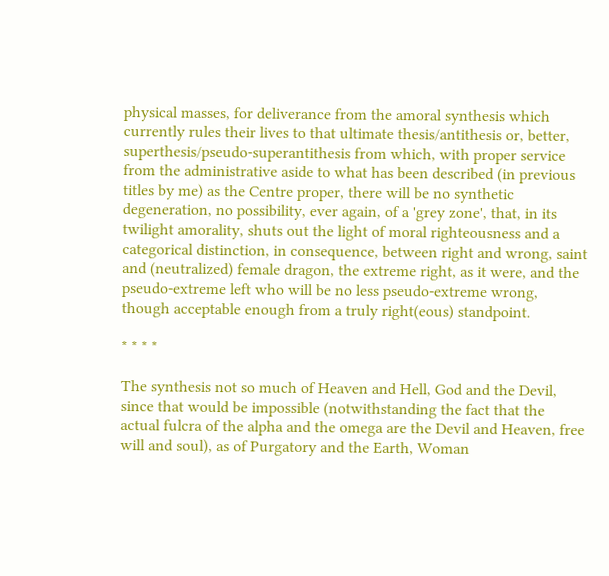physical masses, for deliverance from the amoral synthesis which currently rules their lives to that ultimate thesis/antithesis or, better, superthesis/pseudo-superantithesis from which, with proper service from the administrative aside to what has been described (in previous titles by me) as the Centre proper, there will be no synthetic degeneration, no possibility, ever again, of a 'grey zone', that, in its twilight amorality, shuts out the light of moral righteousness and a categorical distinction, in consequence, between right and wrong, saint and (neutralized) female dragon, the extreme right, as it were, and the pseudo-extreme left who will be no less pseudo-extreme wrong, though acceptable enough from a truly right(eous) standpoint.

* * * *

The synthesis not so much of Heaven and Hell, God and the Devil, since that would be impossible (notwithstanding the fact that the actual fulcra of the alpha and the omega are the Devil and Heaven, free will and soul), as of Purgatory and the Earth, Woman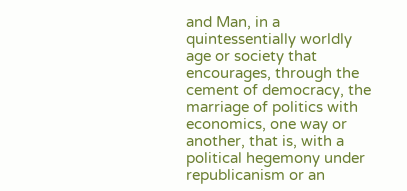and Man, in a quintessentially worldly age or society that encourages, through the cement of democracy, the marriage of politics with economics, one way or another, that is, with a political hegemony under republicanism or an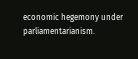economic hegemony under parliamentarianism.